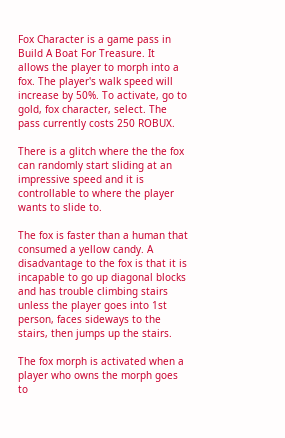Fox Character is a game pass in Build A Boat For Treasure. It allows the player to morph into a fox. The player's walk speed will increase by 50%. To activate, go to gold, fox character, select. The pass currently costs 250 ROBUX.

There is a glitch where the the fox can randomly start sliding at an impressive speed and it is controllable to where the player wants to slide to.

The fox is faster than a human that consumed a yellow candy. A disadvantage to the fox is that it is incapable to go up diagonal blocks and has trouble climbing stairs unless the player goes into 1st person, faces sideways to the stairs, then jumps up the stairs.

The fox morph is activated when a player who owns the morph goes to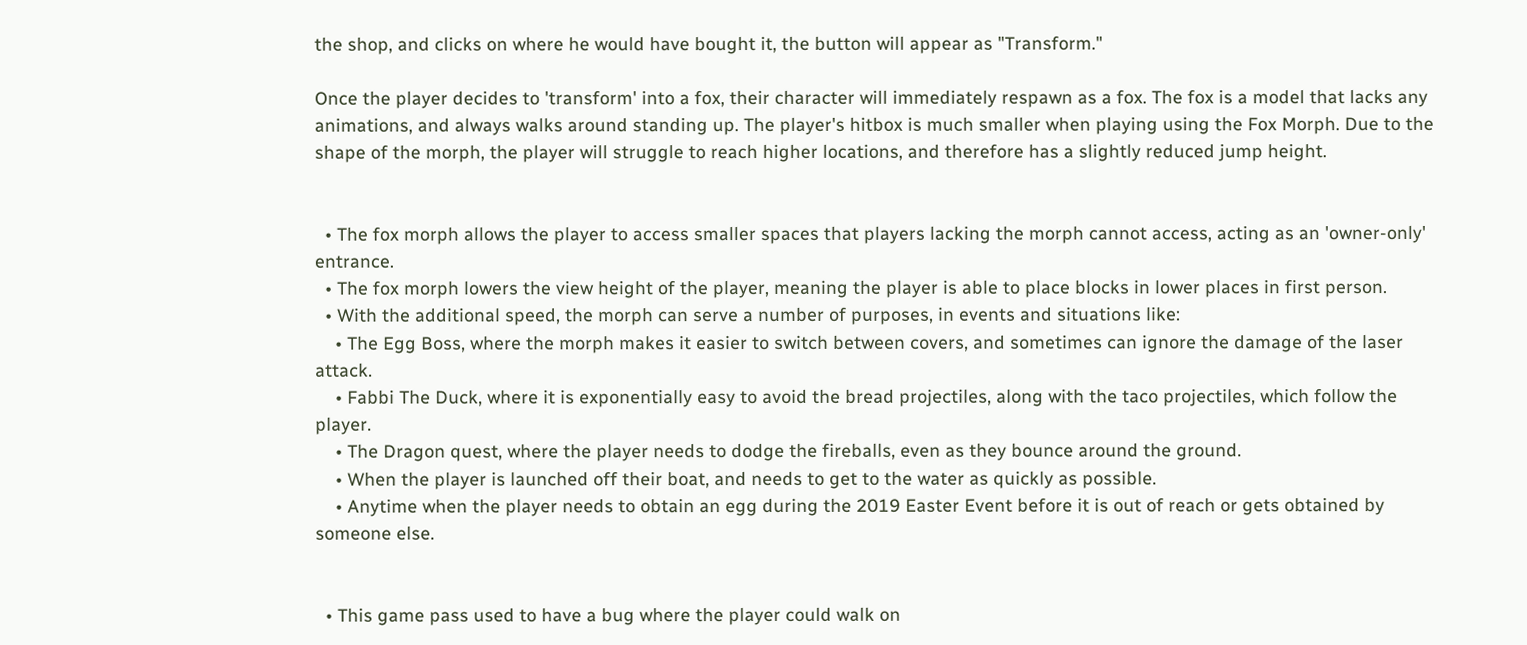the shop, and clicks on where he would have bought it, the button will appear as "Transform."

Once the player decides to 'transform' into a fox, their character will immediately respawn as a fox. The fox is a model that lacks any animations, and always walks around standing up. The player's hitbox is much smaller when playing using the Fox Morph. Due to the shape of the morph, the player will struggle to reach higher locations, and therefore has a slightly reduced jump height.


  • The fox morph allows the player to access smaller spaces that players lacking the morph cannot access, acting as an 'owner-only' entrance.
  • The fox morph lowers the view height of the player, meaning the player is able to place blocks in lower places in first person.
  • With the additional speed, the morph can serve a number of purposes, in events and situations like:
    • The Egg Boss, where the morph makes it easier to switch between covers, and sometimes can ignore the damage of the laser attack.
    • Fabbi The Duck, where it is exponentially easy to avoid the bread projectiles, along with the taco projectiles, which follow the player.
    • The Dragon quest, where the player needs to dodge the fireballs, even as they bounce around the ground.
    • When the player is launched off their boat, and needs to get to the water as quickly as possible.
    • Anytime when the player needs to obtain an egg during the 2019 Easter Event before it is out of reach or gets obtained by someone else.


  • This game pass used to have a bug where the player could walk on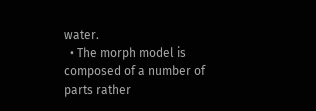water.
  • The morph model is composed of a number of parts rather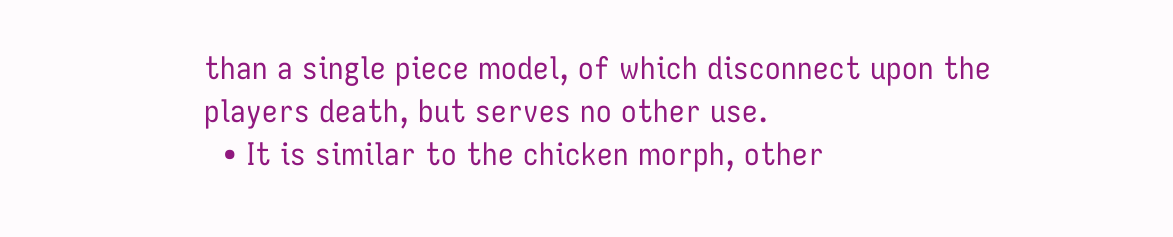than a single piece model, of which disconnect upon the players death, but serves no other use.
  • It is similar to the chicken morph, other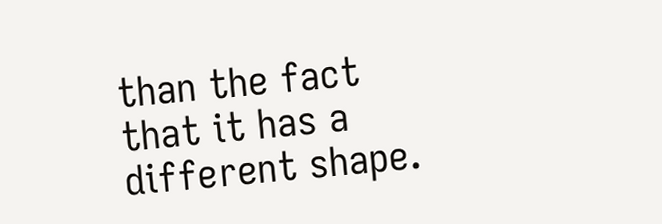than the fact that it has a different shape.